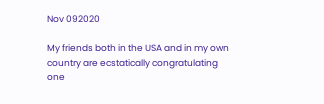Nov 092020

My friends both in the USA and in my own country are ecstatically congratulating one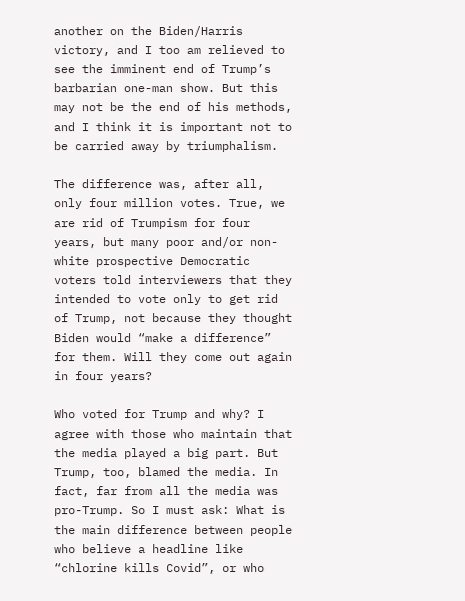another on the Biden/Harris victory, and I too am relieved to see the imminent end of Trump’s barbarian one-man show. But this may not be the end of his methods, and I think it is important not to be carried away by triumphalism.

The difference was, after all, only four million votes. True, we are rid of Trumpism for four years, but many poor and/or non-white prospective Democratic voters told interviewers that they intended to vote only to get rid of Trump, not because they thought Biden would “make a difference” for them. Will they come out again in four years?

Who voted for Trump and why? I agree with those who maintain that the media played a big part. But Trump, too, blamed the media. In fact, far from all the media was pro-Trump. So I must ask: What is the main difference between people who believe a headline like “chlorine kills Covid”, or who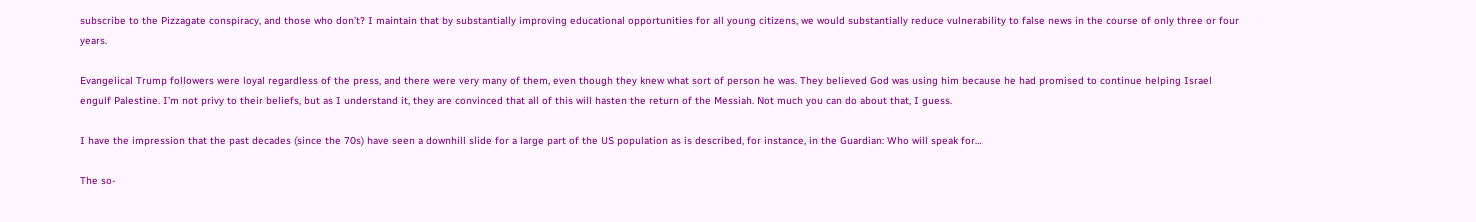subscribe to the Pizzagate conspiracy, and those who don’t? I maintain that by substantially improving educational opportunities for all young citizens, we would substantially reduce vulnerability to false news in the course of only three or four years.

Evangelical Trump followers were loyal regardless of the press, and there were very many of them, even though they knew what sort of person he was. They believed God was using him because he had promised to continue helping Israel engulf Palestine. I’m not privy to their beliefs, but as I understand it, they are convinced that all of this will hasten the return of the Messiah. Not much you can do about that, I guess.

I have the impression that the past decades (since the 70s) have seen a downhill slide for a large part of the US population as is described, for instance, in the Guardian: Who will speak for…

The so-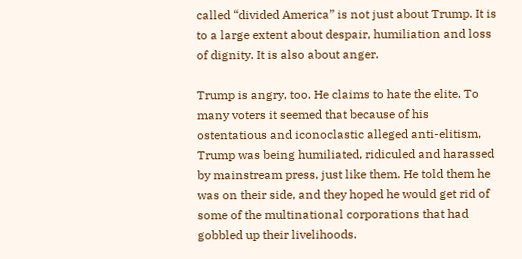called “divided America” is not just about Trump. It is to a large extent about despair, humiliation and loss of dignity. It is also about anger.

Trump is angry, too. He claims to hate the elite. To many voters it seemed that because of his ostentatious and iconoclastic alleged anti-elitism, Trump was being humiliated, ridiculed and harassed by mainstream press, just like them. He told them he was on their side, and they hoped he would get rid of some of the multinational corporations that had gobbled up their livelihoods.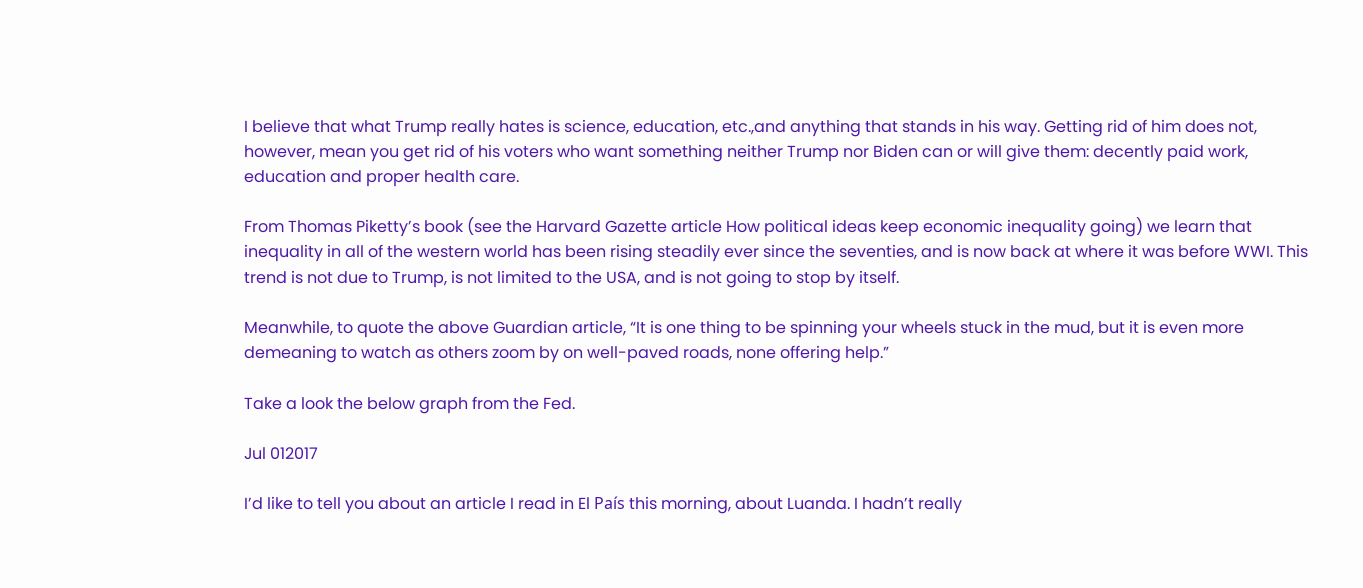I believe that what Trump really hates is science, education, etc.,and anything that stands in his way. Getting rid of him does not, however, mean you get rid of his voters who want something neither Trump nor Biden can or will give them: decently paid work, education and proper health care.

From Thomas Piketty’s book (see the Harvard Gazette article How political ideas keep economic inequality going) we learn that inequality in all of the western world has been rising steadily ever since the seventies, and is now back at where it was before WWI. This trend is not due to Trump, is not limited to the USA, and is not going to stop by itself.

Meanwhile, to quote the above Guardian article, “It is one thing to be spinning your wheels stuck in the mud, but it is even more demeaning to watch as others zoom by on well-paved roads, none offering help.”

Take a look the below graph from the Fed.

Jul 012017

I’d like to tell you about an article I read in El País this morning, about Luanda. I hadn’t really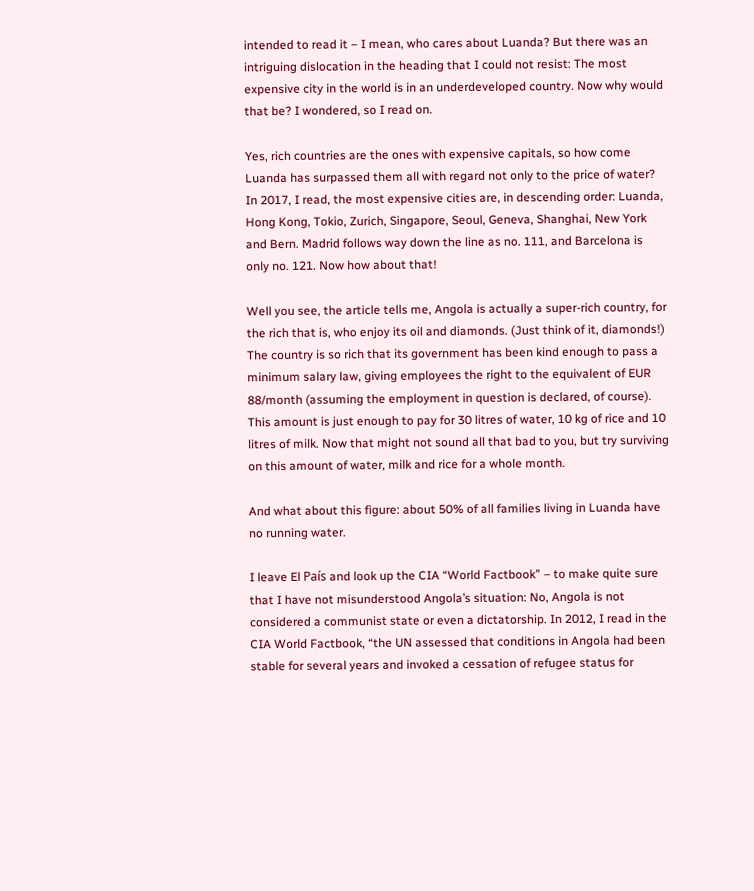intended to read it – I mean, who cares about Luanda? But there was an intriguing dislocation in the heading that I could not resist: The most expensive city in the world is in an underdeveloped country. Now why would that be? I wondered, so I read on.

Yes, rich countries are the ones with expensive capitals, so how come Luanda has surpassed them all with regard not only to the price of water? In 2017, I read, the most expensive cities are, in descending order: Luanda, Hong Kong, Tokio, Zurich, Singapore, Seoul, Geneva, Shanghai, New York and Bern. Madrid follows way down the line as no. 111, and Barcelona is only no. 121. Now how about that!

Well you see, the article tells me, Angola is actually a super-rich country, for the rich that is, who enjoy its oil and diamonds. (Just think of it, diamonds!) The country is so rich that its government has been kind enough to pass a minimum salary law, giving employees the right to the equivalent of EUR 88/month (assuming the employment in question is declared, of course). This amount is just enough to pay for 30 litres of water, 10 kg of rice and 10 litres of milk. Now that might not sound all that bad to you, but try surviving on this amount of water, milk and rice for a whole month.

And what about this figure: about 50% of all families living in Luanda have no running water.

I leave El País and look up the CIA “World Factbook” – to make quite sure that I have not misunderstood Angola’s situation: No, Angola is not considered a communist state or even a dictatorship. In 2012, I read in the CIA World Factbook, “the UN assessed that conditions in Angola had been stable for several years and invoked a cessation of refugee status for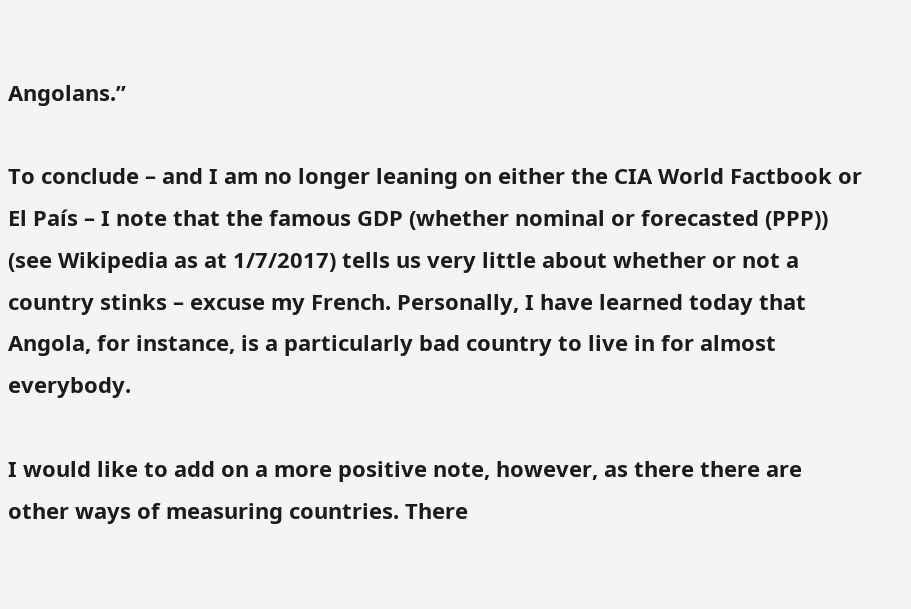Angolans.”

To conclude – and I am no longer leaning on either the CIA World Factbook or El País – I note that the famous GDP (whether nominal or forecasted (PPP)) (see Wikipedia as at 1/7/2017) tells us very little about whether or not a country stinks – excuse my French. Personally, I have learned today that Angola, for instance, is a particularly bad country to live in for almost everybody.

I would like to add on a more positive note, however, as there there are other ways of measuring countries. There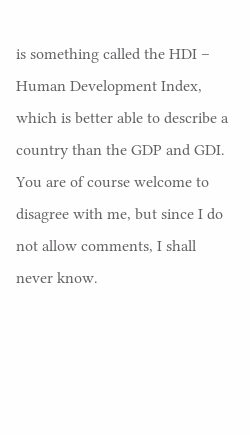is something called the HDI – Human Development Index, which is better able to describe a country than the GDP and GDI. You are of course welcome to disagree with me, but since I do not allow comments, I shall never know.